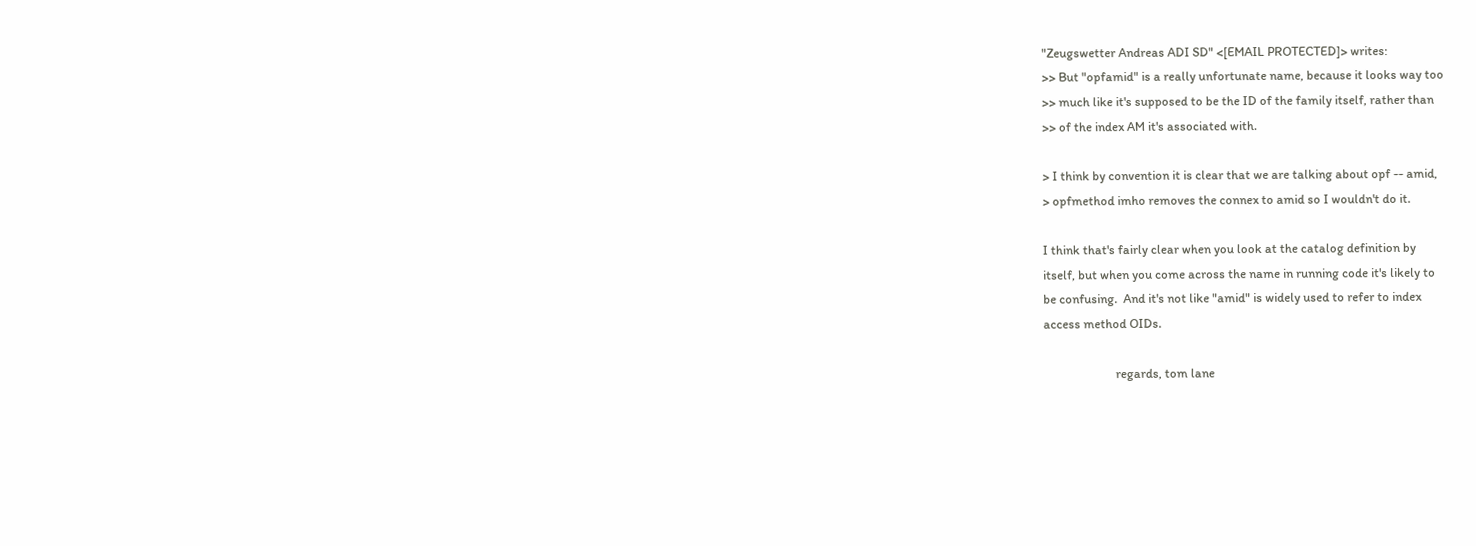"Zeugswetter Andreas ADI SD" <[EMAIL PROTECTED]> writes:
>> But "opfamid" is a really unfortunate name, because it looks way too
>> much like it's supposed to be the ID of the family itself, rather than
>> of the index AM it's associated with.

> I think by convention it is clear that we are talking about opf -- amid,
> opfmethod imho removes the connex to amid so I wouldn't do it.

I think that's fairly clear when you look at the catalog definition by
itself, but when you come across the name in running code it's likely to
be confusing.  And it's not like "amid" is widely used to refer to index
access method OIDs.

                        regards, tom lane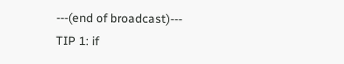---(end of broadcast)---
TIP 1: if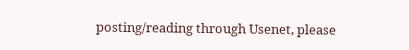posting/reading through Usenet, please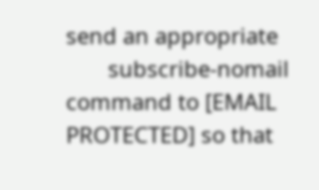send an appropriate
       subscribe-nomail command to [EMAIL PROTECTED] so that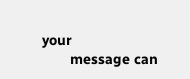your
       message can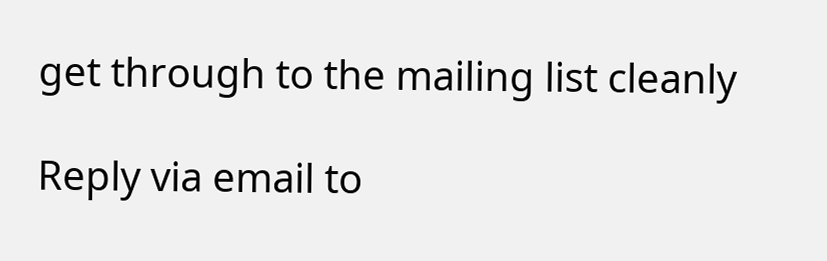get through to the mailing list cleanly

Reply via email to